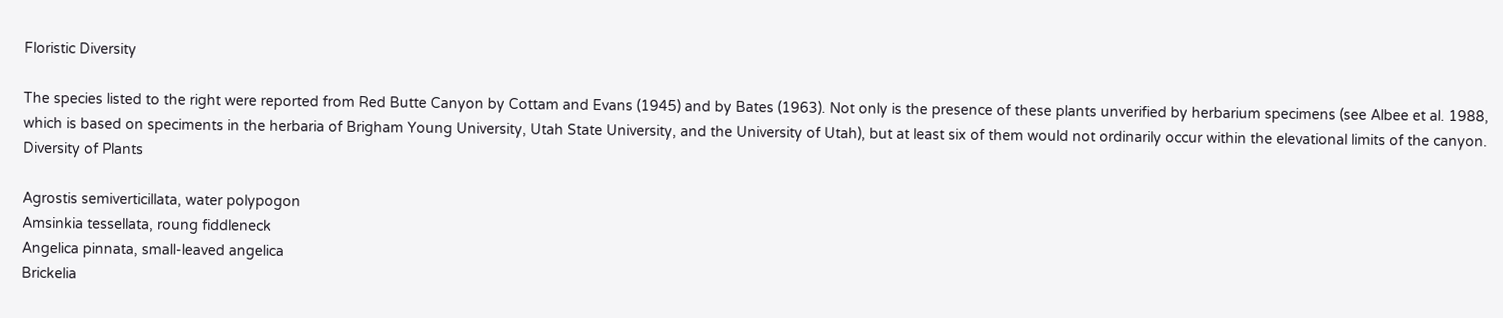Floristic Diversity

The species listed to the right were reported from Red Butte Canyon by Cottam and Evans (1945) and by Bates (1963). Not only is the presence of these plants unverified by herbarium specimens (see Albee et al. 1988, which is based on speciments in the herbaria of Brigham Young University, Utah State University, and the University of Utah), but at least six of them would not ordinarily occur within the elevational limits of the canyon.
Diversity of Plants

Agrostis semiverticillata, water polypogon
Amsinkia tessellata, roung fiddleneck
Angelica pinnata, small-leaved angelica
Brickelia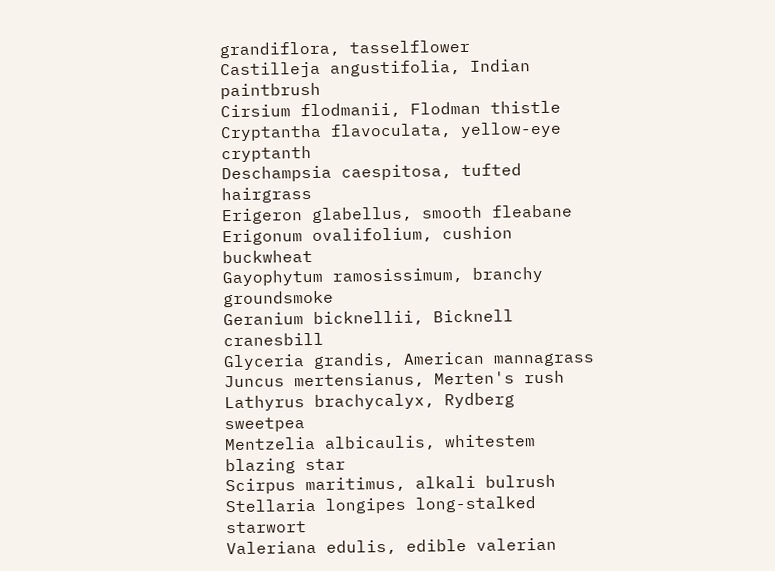grandiflora, tasselflower
Castilleja angustifolia, Indian paintbrush
Cirsium flodmanii, Flodman thistle
Cryptantha flavoculata, yellow-eye cryptanth
Deschampsia caespitosa, tufted hairgrass
Erigeron glabellus, smooth fleabane
Erigonum ovalifolium, cushion buckwheat
Gayophytum ramosissimum, branchy groundsmoke
Geranium bicknellii, Bicknell cranesbill
Glyceria grandis, American mannagrass
Juncus mertensianus, Merten's rush
Lathyrus brachycalyx, Rydberg sweetpea
Mentzelia albicaulis, whitestem blazing star
Scirpus maritimus, alkali bulrush
Stellaria longipes long-stalked starwort
Valeriana edulis, edible valerian